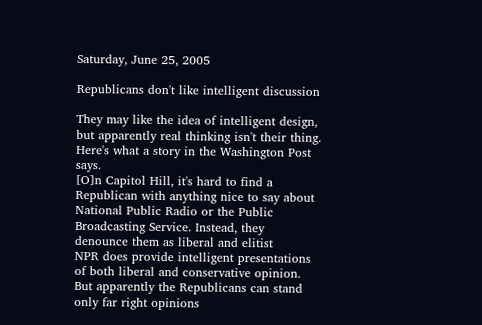Saturday, June 25, 2005

Republicans don't like intelligent discussion

They may like the idea of intelligent design, but apparently real thinking isn't their thing. Here's what a story in the Washington Post says.
[O]n Capitol Hill, it's hard to find a Republican with anything nice to say about National Public Radio or the Public Broadcasting Service. Instead, they denounce them as liberal and elitist
NPR does provide intelligent presentations of both liberal and conservative opinion. But apparently the Republicans can stand only far right opinions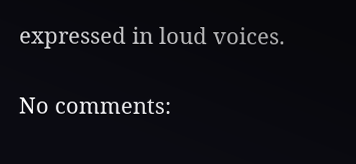expressed in loud voices.

No comments: